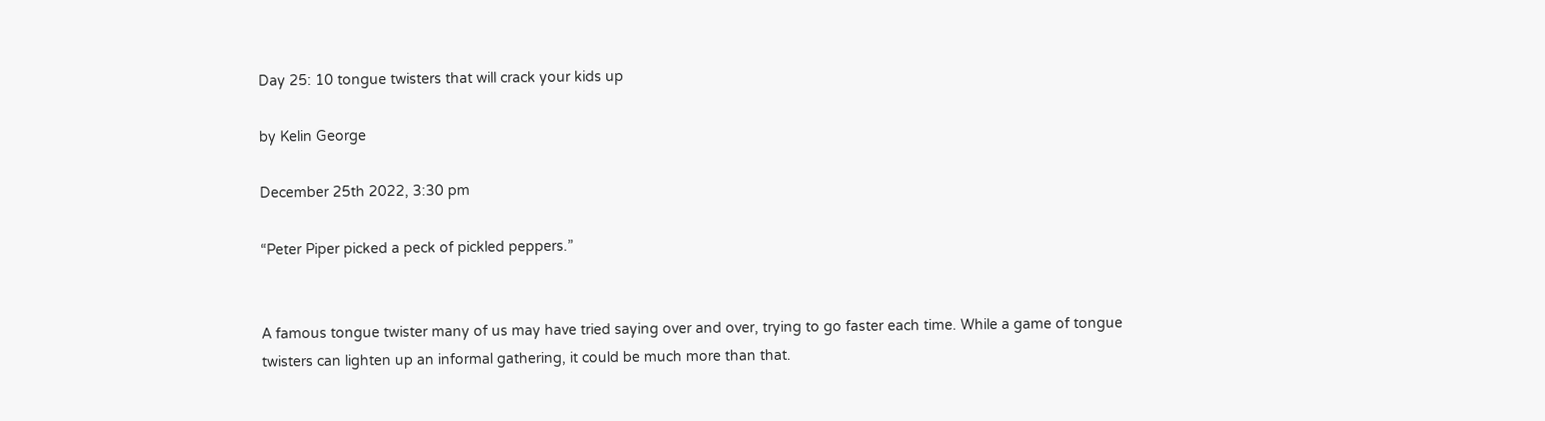Day 25: 10 tongue twisters that will crack your kids up

by Kelin George

December 25th 2022, 3:30 pm

“Peter Piper picked a peck of pickled peppers.”


A famous tongue twister many of us may have tried saying over and over, trying to go faster each time. While a game of tongue twisters can lighten up an informal gathering, it could be much more than that.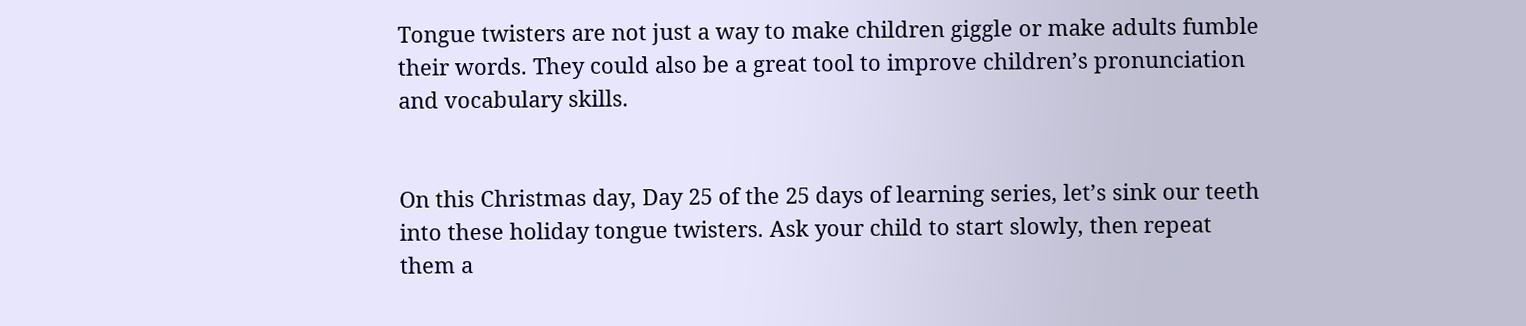Tongue twisters are not just a way to make children giggle or make adults fumble their words. They could also be a great tool to improve children’s pronunciation and vocabulary skills.


On this Christmas day, Day 25 of the 25 days of learning series, let’s sink our teeth into these holiday tongue twisters. Ask your child to start slowly, then repeat them a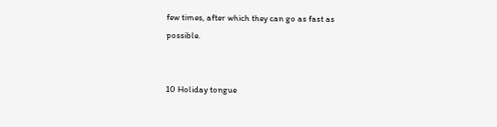few times, after which they can go as fast as possible.


10 Holiday tongue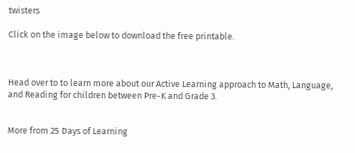twisters

Click on the image below to download the free printable.



Head over to to learn more about our Active Learning approach to Math, Language, and Reading for children between Pre-K and Grade 3.


More from 25 Days of Learning